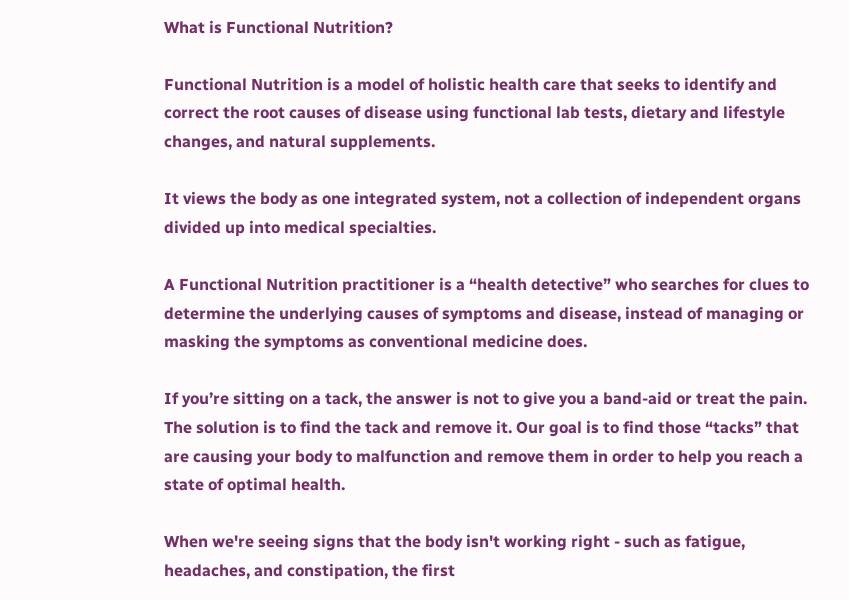What is Functional Nutrition?

Functional Nutrition is a model of holistic health care that seeks to identify and correct the root causes of disease using functional lab tests, dietary and lifestyle changes, and natural supplements.

It views the body as one integrated system, not a collection of independent organs divided up into medical specialties.

A Functional Nutrition practitioner is a “health detective” who searches for clues to determine the underlying causes of symptoms and disease, instead of managing or masking the symptoms as conventional medicine does.

If you’re sitting on a tack, the answer is not to give you a band-aid or treat the pain. The solution is to find the tack and remove it. Our goal is to find those “tacks” that are causing your body to malfunction and remove them in order to help you reach a state of optimal health.

When we're seeing signs that the body isn't working right - such as fatigue, headaches, and constipation, the first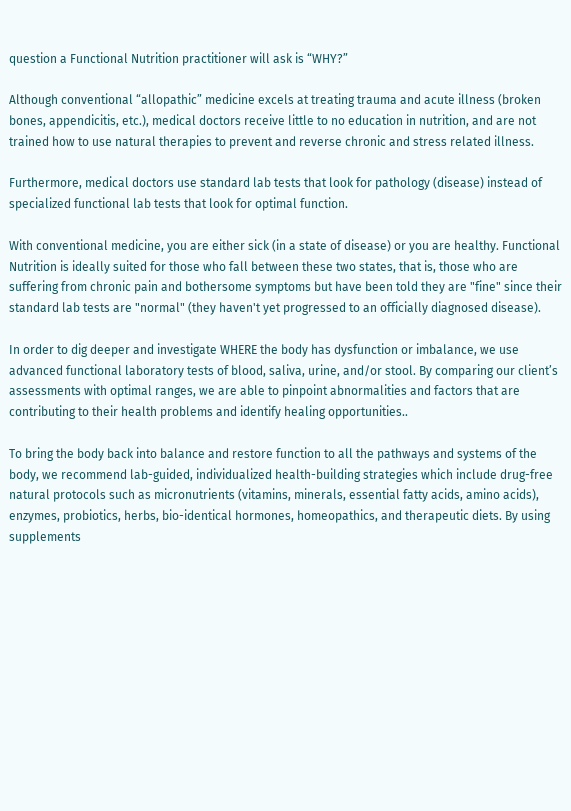question a Functional Nutrition practitioner will ask is “WHY?”

Although conventional “allopathic” medicine excels at treating trauma and acute illness (broken bones, appendicitis, etc.), medical doctors receive little to no education in nutrition, and are not trained how to use natural therapies to prevent and reverse chronic and stress related illness.

Furthermore, medical doctors use standard lab tests that look for pathology (disease) instead of specialized functional lab tests that look for optimal function.

With conventional medicine, you are either sick (in a state of disease) or you are healthy. Functional Nutrition is ideally suited for those who fall between these two states, that is, those who are suffering from chronic pain and bothersome symptoms but have been told they are "fine" since their standard lab tests are "normal" (they haven't yet progressed to an officially diagnosed disease).

In order to dig deeper and investigate WHERE the body has dysfunction or imbalance, we use advanced functional laboratory tests of blood, saliva, urine, and/or stool. By comparing our client’s assessments with optimal ranges, we are able to pinpoint abnormalities and factors that are contributing to their health problems and identify healing opportunities..

To bring the body back into balance and restore function to all the pathways and systems of the body, we recommend lab-guided, individualized health-building strategies which include drug-free natural protocols such as micronutrients (vitamins, minerals, essential fatty acids, amino acids), enzymes, probiotics, herbs, bio-identical hormones, homeopathics, and therapeutic diets. By using supplements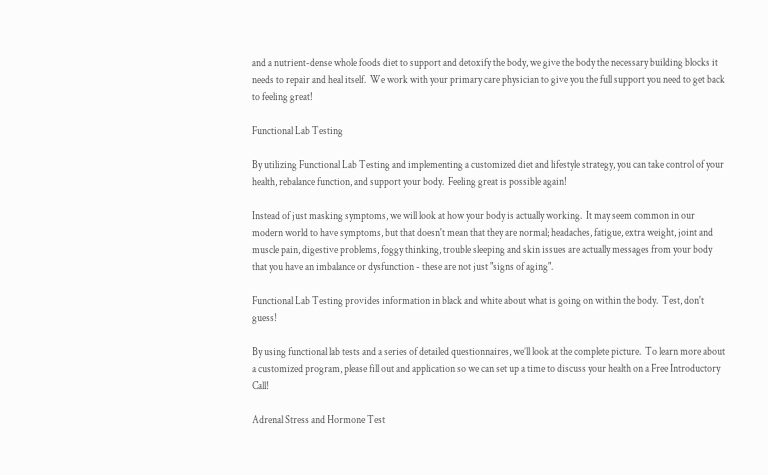and a nutrient-dense whole foods diet to support and detoxify the body, we give the body the necessary building blocks it needs to repair and heal itself.  We work with your primary care physician to give you the full support you need to get back to feeling great!

Functional Lab Testing

By utilizing Functional Lab Testing and implementing a customized diet and lifestyle strategy, you can take control of your health, rebalance function, and support your body.  Feeling great is possible again!

Instead of just masking symptoms, we will look at how your body is actually working.  It may seem common in our modern world to have symptoms, but that doesn't mean that they are normal; headaches, fatigue, extra weight, joint and muscle pain, digestive problems, foggy thinking, trouble sleeping and skin issues are actually messages from your body that you have an imbalance or dysfunction - these are not just "signs of aging".

Functional Lab Testing provides information in black and white about what is going on within the body.  Test, don't guess!

By using functional lab tests and a series of detailed questionnaires, we’ll look at the complete picture.  To learn more about a customized program, please fill out and application so we can set up a time to discuss your health on a Free Introductory Call!

Adrenal Stress and Hormone Test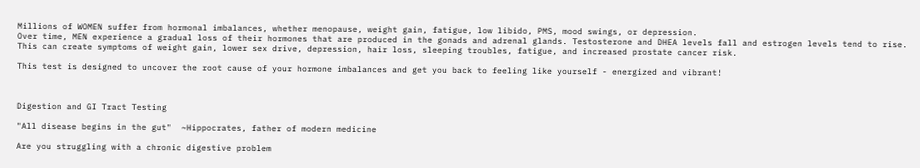Millions of WOMEN suffer from hormonal imbalances, whether menopause, weight gain, fatigue, low libido, PMS, mood swings, or depression.
Over time, MEN experience a gradual loss of their hormones that are produced in the gonads and adrenal glands. Testosterone and DHEA levels fall and estrogen levels tend to rise. This can create symptoms of weight gain, lower sex drive, depression, hair loss, sleeping troubles, fatigue, and increased prostate cancer risk.

This test is designed to uncover the root cause of your hormone imbalances and get you back to feeling like yourself - energized and vibrant!



Digestion and GI Tract Testing

"All disease begins in the gut"  ~Hippocrates, father of modern medicine

Are you struggling with a chronic digestive problem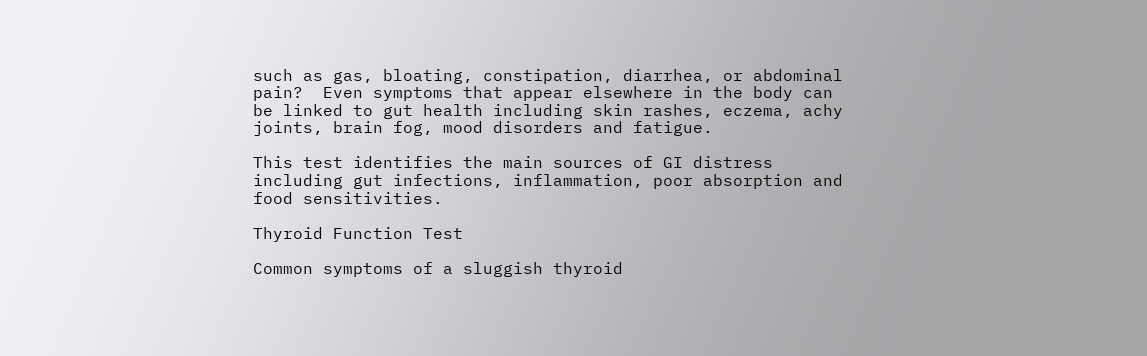such as gas, bloating, constipation, diarrhea, or abdominal pain?  Even symptoms that appear elsewhere in the body can be linked to gut health including skin rashes, eczema, achy joints, brain fog, mood disorders and fatigue.

This test identifies the main sources of GI distress including gut infections, inflammation, poor absorption and food sensitivities.

Thyroid Function Test

Common symptoms of a sluggish thyroid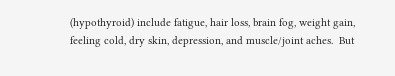(hypothyroid) include fatigue, hair loss, brain fog, weight gain, feeling cold, dry skin, depression, and muscle/joint aches.  But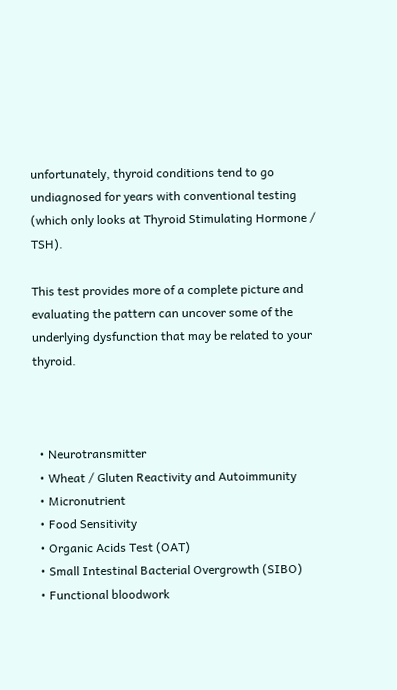unfortunately, thyroid conditions tend to go undiagnosed for years with conventional testing (which only looks at Thyroid Stimulating Hormone / TSH).

This test provides more of a complete picture and evaluating the pattern can uncover some of the underlying dysfunction that may be related to your thyroid.



  • Neurotransmitter
  • Wheat / Gluten Reactivity and Autoimmunity
  • Micronutrient
  • Food Sensitivity
  • Organic Acids Test (OAT)
  • Small Intestinal Bacterial Overgrowth (SIBO)
  • Functional bloodwork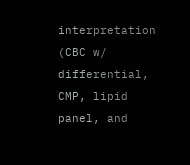interpretation (CBC w/ differential, CMP, lipid panel, and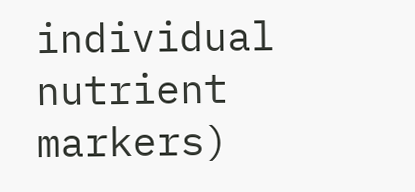individual nutrient markers)